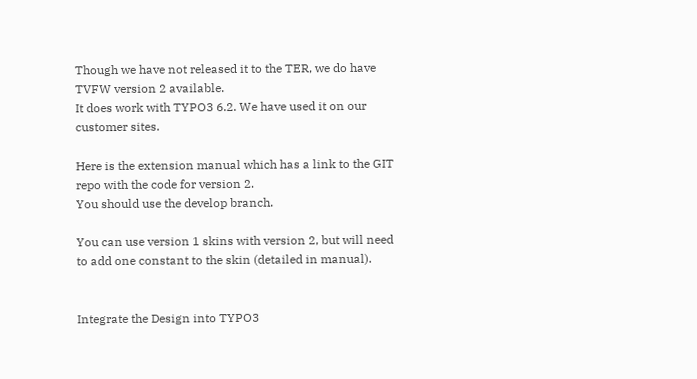Though we have not released it to the TER, we do have TVFW version 2 available.
It does work with TYPO3 6.2. We have used it on our customer sites.

Here is the extension manual which has a link to the GIT repo with the code for version 2.
You should use the develop branch.

You can use version 1 skins with version 2, but will need to add one constant to the skin (detailed in manual).


Integrate the Design into TYPO3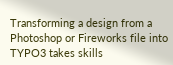Transforming a design from a Photoshop or Fireworks file into TYPO3 takes skills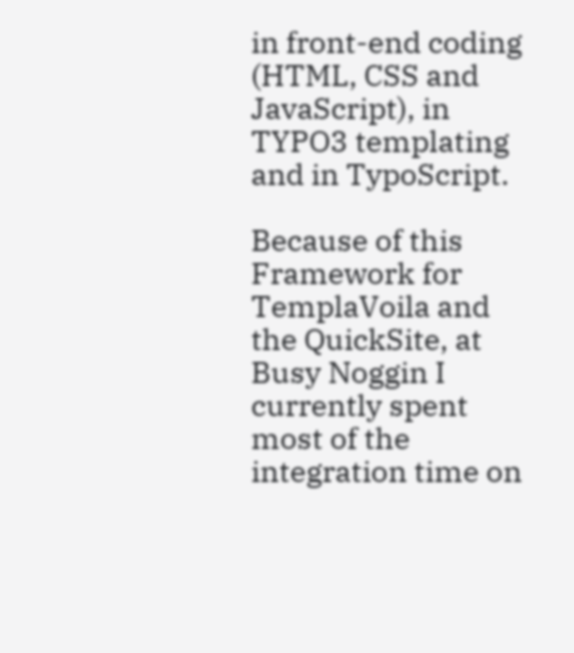in front-end coding (HTML, CSS and JavaScript), in TYPO3 templating and in TypoScript.

Because of this Framework for TemplaVoila and the QuickSite, at Busy Noggin I currently spent most of the integration time on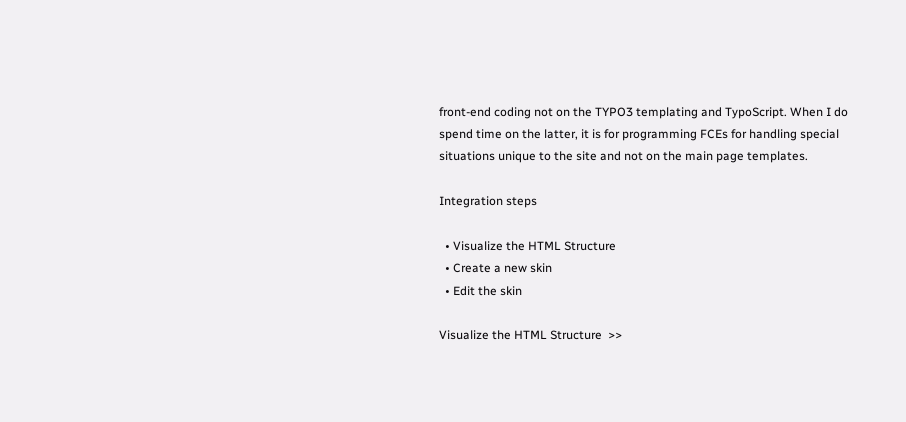front-end coding not on the TYPO3 templating and TypoScript. When I do spend time on the latter, it is for programming FCEs for handling special situations unique to the site and not on the main page templates.

Integration steps

  • Visualize the HTML Structure
  • Create a new skin
  • Edit the skin

Visualize the HTML Structure  >>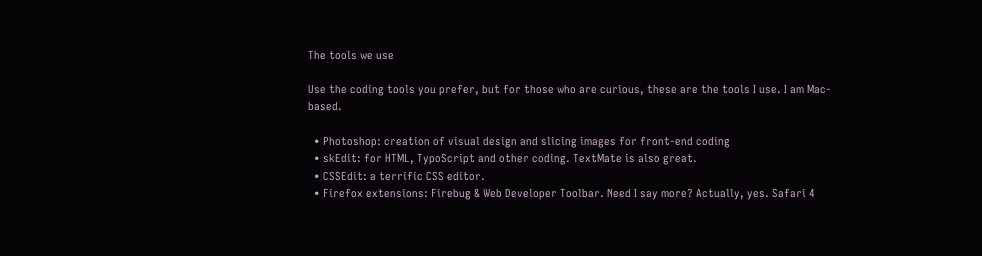The tools we use

Use the coding tools you prefer, but for those who are curious, these are the tools I use. I am Mac-based.

  • Photoshop: creation of visual design and slicing images for front-end coding
  • skEdit: for HTML, TypoScript and other coding. TextMate is also great.
  • CSSEdit: a terrific CSS editor.
  • Firefox extensions: Firebug & Web Developer Toolbar. Need I say more? Actually, yes. Safari 4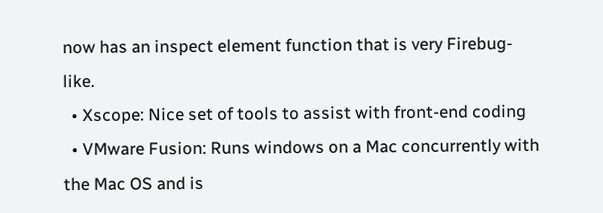now has an inspect element function that is very Firebug-like.
  • Xscope: Nice set of tools to assist with front-end coding
  • VMware Fusion: Runs windows on a Mac concurrently with the Mac OS and is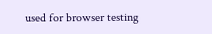used for browser testing